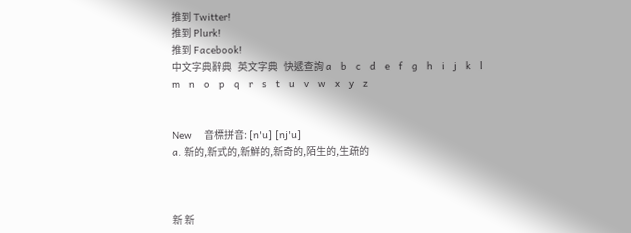推到 Twitter!
推到 Plurk!
推到 Facebook!
中文字典辭典   英文字典   快遞查詢 a   b   c   d   e   f   g   h   i   j   k   l   m   n   o   p   q   r   s   t   u   v   w   x   y   z


New    音標拼音: [n'u] [nj'u]
a. 新的,新式的,新鮮的,新奇的,陌生的,生疏的



新 新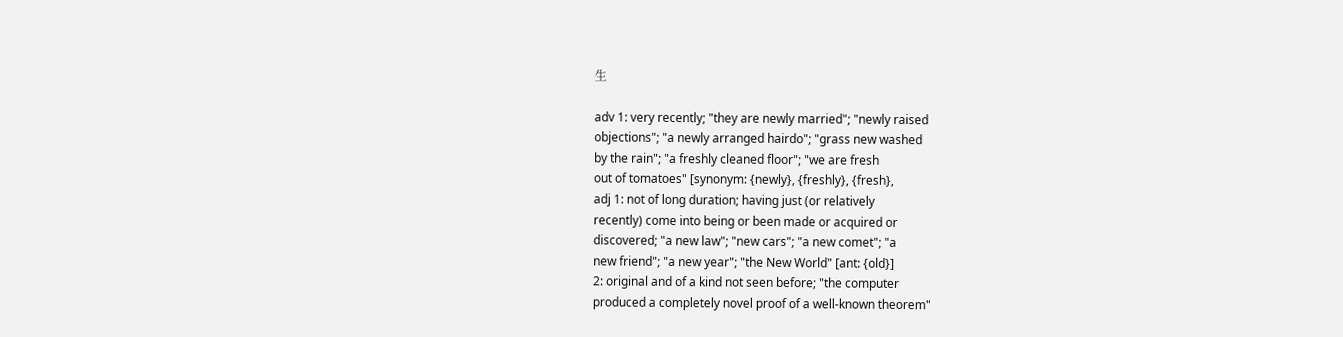生

adv 1: very recently; "they are newly married"; "newly raised
objections"; "a newly arranged hairdo"; "grass new washed
by the rain"; "a freshly cleaned floor"; "we are fresh
out of tomatoes" [synonym: {newly}, {freshly}, {fresh},
adj 1: not of long duration; having just (or relatively
recently) come into being or been made or acquired or
discovered; "a new law"; "new cars"; "a new comet"; "a
new friend"; "a new year"; "the New World" [ant: {old}]
2: original and of a kind not seen before; "the computer
produced a completely novel proof of a well-known theorem"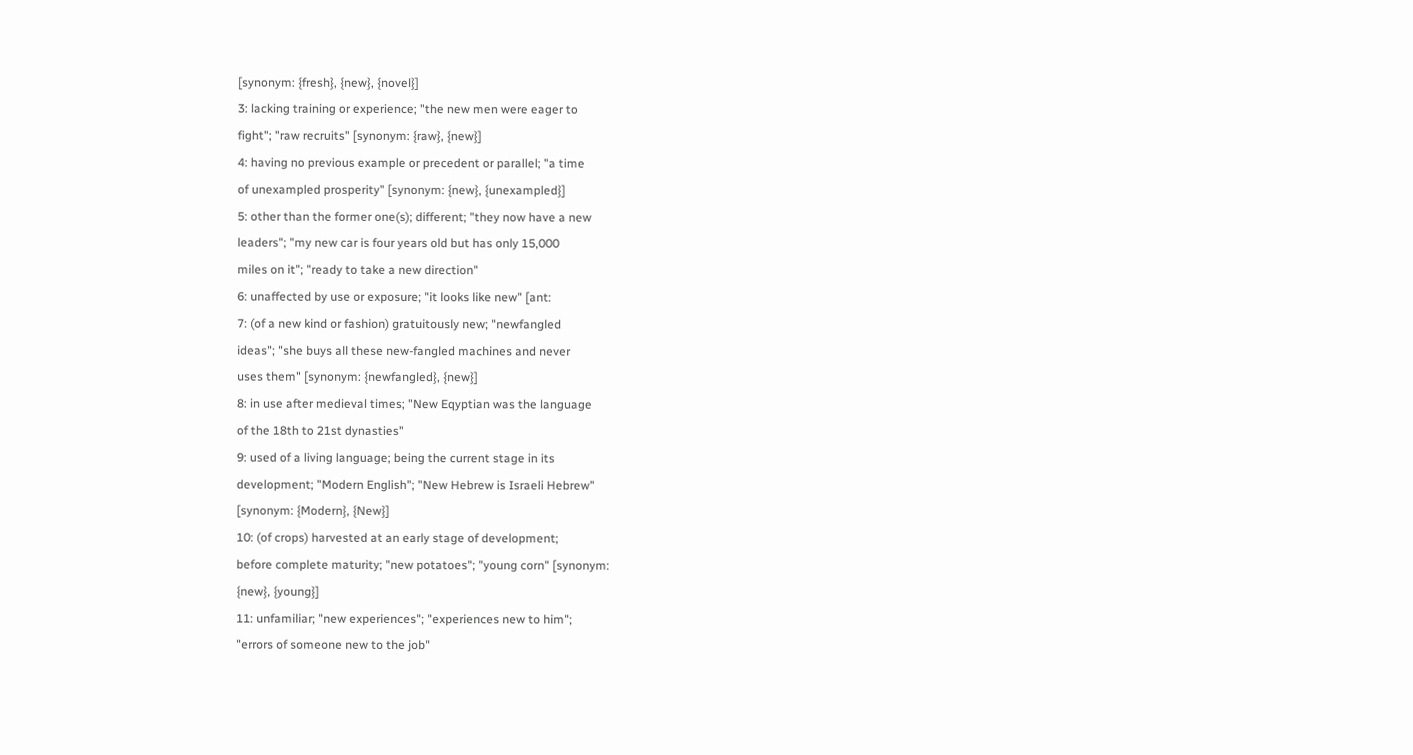[synonym: {fresh}, {new}, {novel}]
3: lacking training or experience; "the new men were eager to
fight"; "raw recruits" [synonym: {raw}, {new}]
4: having no previous example or precedent or parallel; "a time
of unexampled prosperity" [synonym: {new}, {unexampled}]
5: other than the former one(s); different; "they now have a new
leaders"; "my new car is four years old but has only 15,000
miles on it"; "ready to take a new direction"
6: unaffected by use or exposure; "it looks like new" [ant:
7: (of a new kind or fashion) gratuitously new; "newfangled
ideas"; "she buys all these new-fangled machines and never
uses them" [synonym: {newfangled}, {new}]
8: in use after medieval times; "New Eqyptian was the language
of the 18th to 21st dynasties"
9: used of a living language; being the current stage in its
development; "Modern English"; "New Hebrew is Israeli Hebrew"
[synonym: {Modern}, {New}]
10: (of crops) harvested at an early stage of development;
before complete maturity; "new potatoes"; "young corn" [synonym:
{new}, {young}]
11: unfamiliar; "new experiences"; "experiences new to him";
"errors of someone new to the job"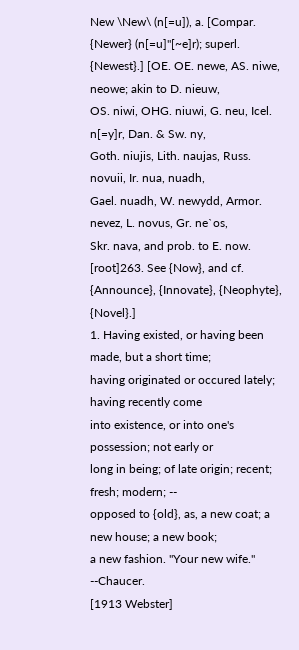New \New\ (n[=u]), a. [Compar. {Newer} (n[=u]"[~e]r); superl.
{Newest}.] [OE. OE. newe, AS. niwe, neowe; akin to D. nieuw,
OS. niwi, OHG. niuwi, G. neu, Icel. n[=y]r, Dan. & Sw. ny,
Goth. niujis, Lith. naujas, Russ. novuii, Ir. nua, nuadh,
Gael. nuadh, W. newydd, Armor. nevez, L. novus, Gr. ne`os,
Skr. nava, and prob. to E. now. [root]263. See {Now}, and cf.
{Announce}, {Innovate}, {Neophyte}, {Novel}.]
1. Having existed, or having been made, but a short time;
having originated or occured lately; having recently come
into existence, or into one's possession; not early or
long in being; of late origin; recent; fresh; modern; --
opposed to {old}, as, a new coat; a new house; a new book;
a new fashion. "Your new wife." --Chaucer.
[1913 Webster]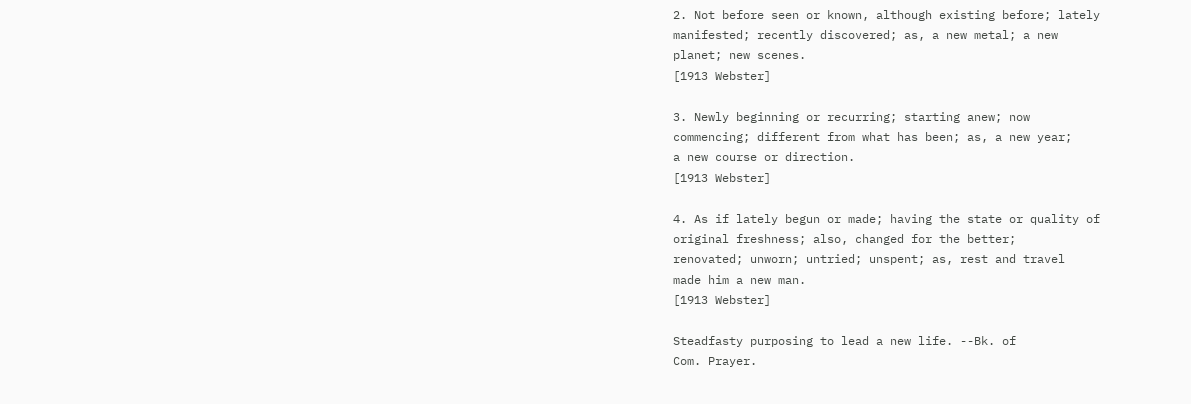2. Not before seen or known, although existing before; lately
manifested; recently discovered; as, a new metal; a new
planet; new scenes.
[1913 Webster]

3. Newly beginning or recurring; starting anew; now
commencing; different from what has been; as, a new year;
a new course or direction.
[1913 Webster]

4. As if lately begun or made; having the state or quality of
original freshness; also, changed for the better;
renovated; unworn; untried; unspent; as, rest and travel
made him a new man.
[1913 Webster]

Steadfasty purposing to lead a new life. --Bk. of
Com. Prayer.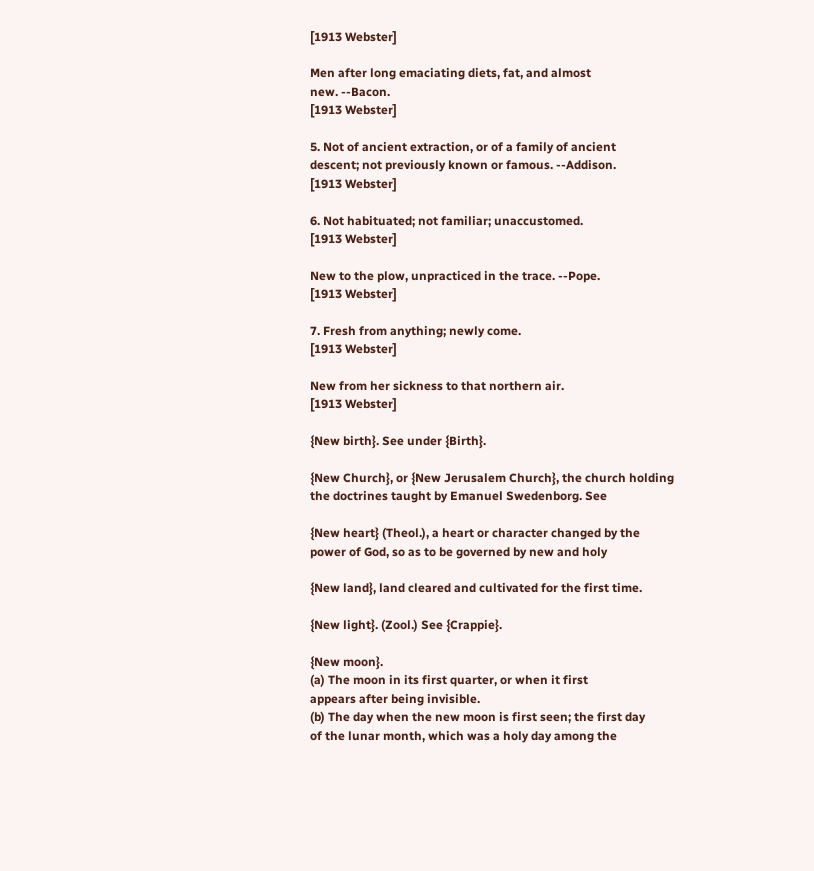[1913 Webster]

Men after long emaciating diets, fat, and almost
new. --Bacon.
[1913 Webster]

5. Not of ancient extraction, or of a family of ancient
descent; not previously known or famous. --Addison.
[1913 Webster]

6. Not habituated; not familiar; unaccustomed.
[1913 Webster]

New to the plow, unpracticed in the trace. --Pope.
[1913 Webster]

7. Fresh from anything; newly come.
[1913 Webster]

New from her sickness to that northern air.
[1913 Webster]

{New birth}. See under {Birth}.

{New Church}, or {New Jerusalem Church}, the church holding
the doctrines taught by Emanuel Swedenborg. See

{New heart} (Theol.), a heart or character changed by the
power of God, so as to be governed by new and holy

{New land}, land cleared and cultivated for the first time.

{New light}. (Zool.) See {Crappie}.

{New moon}.
(a) The moon in its first quarter, or when it first
appears after being invisible.
(b) The day when the new moon is first seen; the first day
of the lunar month, which was a holy day among the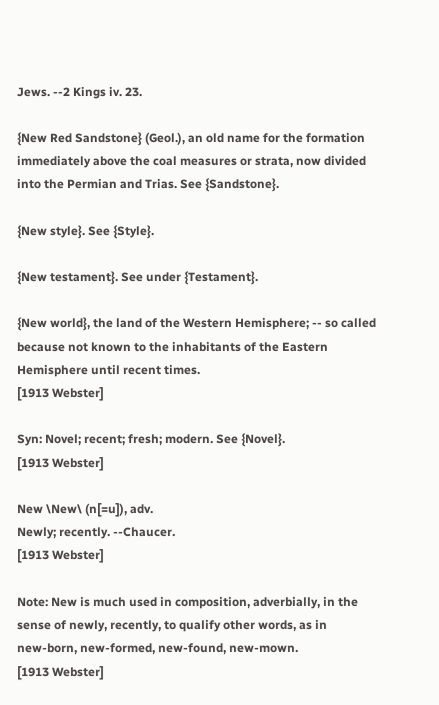Jews. --2 Kings iv. 23.

{New Red Sandstone} (Geol.), an old name for the formation
immediately above the coal measures or strata, now divided
into the Permian and Trias. See {Sandstone}.

{New style}. See {Style}.

{New testament}. See under {Testament}.

{New world}, the land of the Western Hemisphere; -- so called
because not known to the inhabitants of the Eastern
Hemisphere until recent times.
[1913 Webster]

Syn: Novel; recent; fresh; modern. See {Novel}.
[1913 Webster]

New \New\ (n[=u]), adv.
Newly; recently. --Chaucer.
[1913 Webster]

Note: New is much used in composition, adverbially, in the
sense of newly, recently, to qualify other words, as in
new-born, new-formed, new-found, new-mown.
[1913 Webster]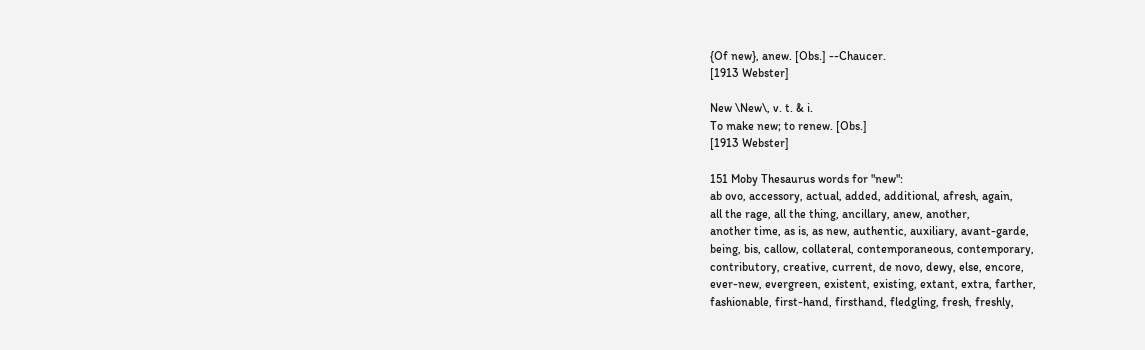{Of new}, anew. [Obs.] --Chaucer.
[1913 Webster]

New \New\, v. t. & i.
To make new; to renew. [Obs.]
[1913 Webster]

151 Moby Thesaurus words for "new":
ab ovo, accessory, actual, added, additional, afresh, again,
all the rage, all the thing, ancillary, anew, another,
another time, as is, as new, authentic, auxiliary, avant-garde,
being, bis, callow, collateral, contemporaneous, contemporary,
contributory, creative, current, de novo, dewy, else, encore,
ever-new, evergreen, existent, existing, extant, extra, farther,
fashionable, first-hand, firsthand, fledgling, fresh, freshly,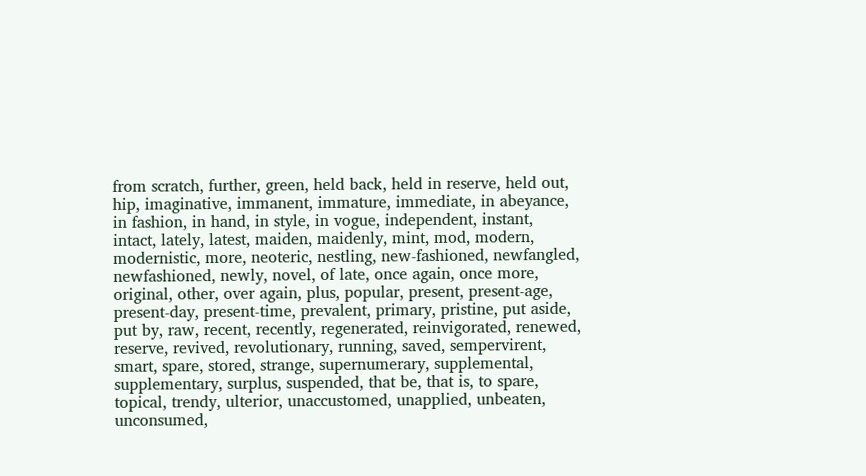from scratch, further, green, held back, held in reserve, held out,
hip, imaginative, immanent, immature, immediate, in abeyance,
in fashion, in hand, in style, in vogue, independent, instant,
intact, lately, latest, maiden, maidenly, mint, mod, modern,
modernistic, more, neoteric, nestling, new-fashioned, newfangled,
newfashioned, newly, novel, of late, once again, once more,
original, other, over again, plus, popular, present, present-age,
present-day, present-time, prevalent, primary, pristine, put aside,
put by, raw, recent, recently, regenerated, reinvigorated, renewed,
reserve, revived, revolutionary, running, saved, sempervirent,
smart, spare, stored, strange, supernumerary, supplemental,
supplementary, surplus, suspended, that be, that is, to spare,
topical, trendy, ulterior, unaccustomed, unapplied, unbeaten,
unconsumed,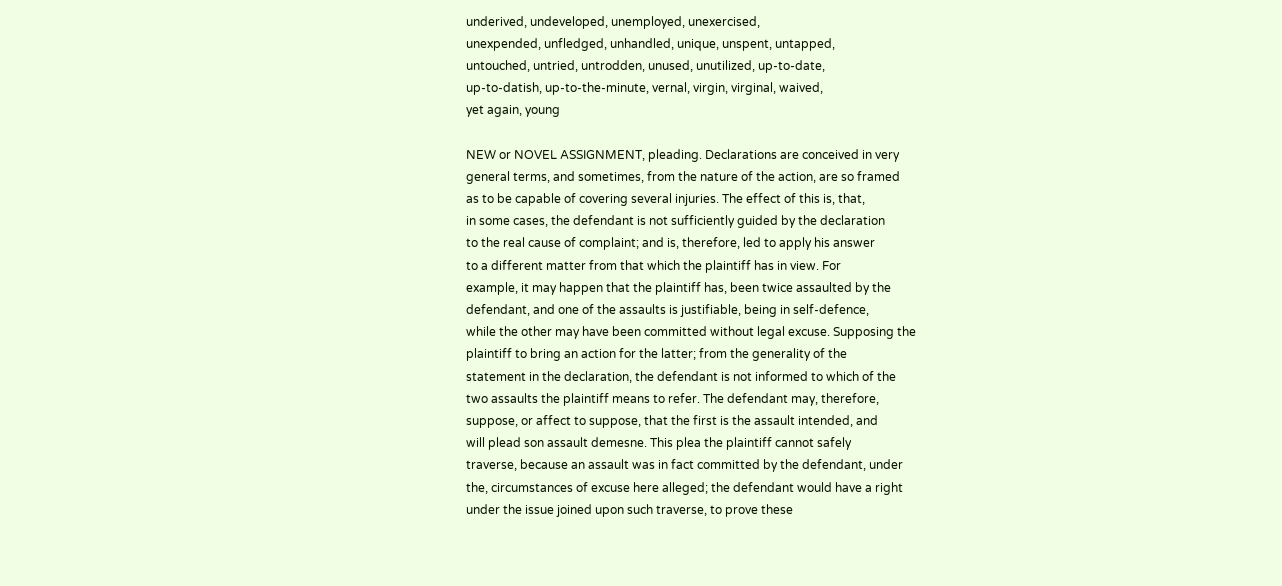underived, undeveloped, unemployed, unexercised,
unexpended, unfledged, unhandled, unique, unspent, untapped,
untouched, untried, untrodden, unused, unutilized, up-to-date,
up-to-datish, up-to-the-minute, vernal, virgin, virginal, waived,
yet again, young

NEW or NOVEL ASSIGNMENT, pleading. Declarations are conceived in very
general terms, and sometimes, from the nature of the action, are so framed
as to be capable of covering several injuries. The effect of this is, that,
in some cases, the defendant is not sufficiently guided by the declaration
to the real cause of complaint; and is, therefore, led to apply his answer
to a different matter from that which the plaintiff has in view. For
example, it may happen that the plaintiff has, been twice assaulted by the
defendant, and one of the assaults is justifiable, being in self-defence,
while the other may have been committed without legal excuse. Supposing the
plaintiff to bring an action for the latter; from the generality of the
statement in the declaration, the defendant is not informed to which of the
two assaults the plaintiff means to refer. The defendant may, therefore,
suppose, or affect to suppose, that the first is the assault intended, and
will plead son assault demesne. This plea the plaintiff cannot safely
traverse, because an assault was in fact committed by the defendant, under
the, circumstances of excuse here alleged; the defendant would have a right
under the issue joined upon such traverse, to prove these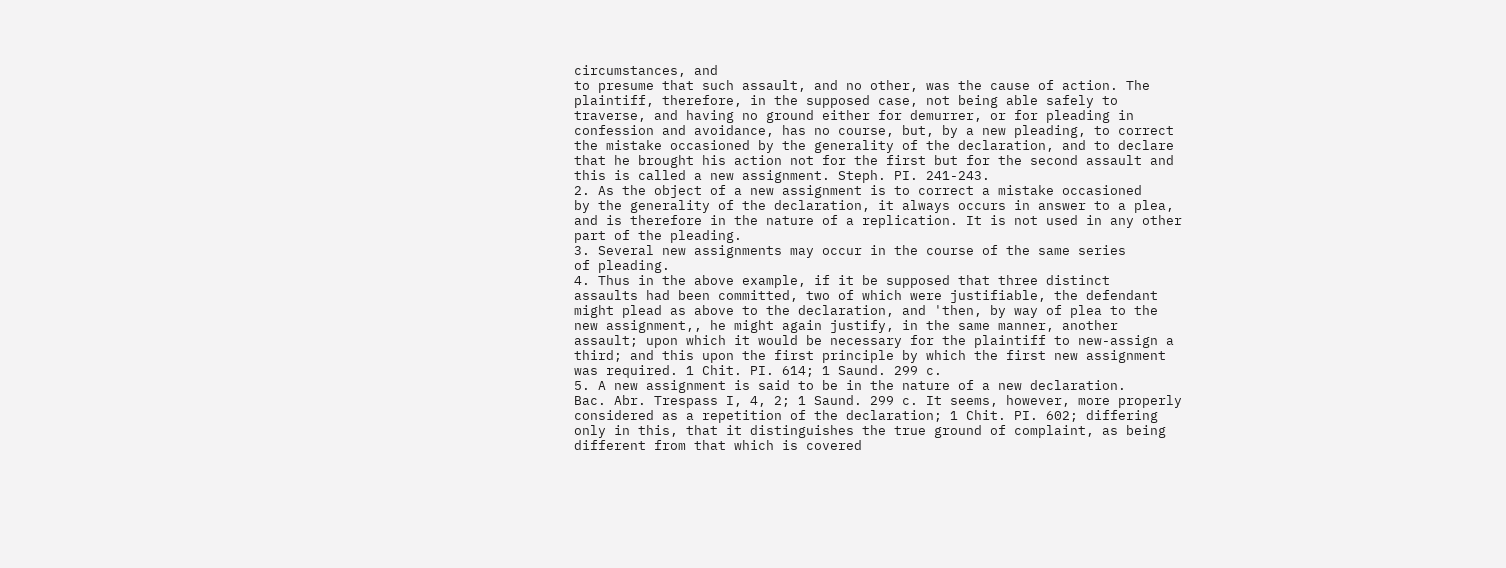circumstances, and
to presume that such assault, and no other, was the cause of action. The
plaintiff, therefore, in the supposed case, not being able safely to
traverse, and having no ground either for demurrer, or for pleading in
confession and avoidance, has no course, but, by a new pleading, to correct
the mistake occasioned by the generality of the declaration, and to declare
that he brought his action not for the first but for the second assault and
this is called a new assignment. Steph. PI. 241-243.
2. As the object of a new assignment is to correct a mistake occasioned
by the generality of the declaration, it always occurs in answer to a plea,
and is therefore in the nature of a replication. It is not used in any other
part of the pleading.
3. Several new assignments may occur in the course of the same series
of pleading.
4. Thus in the above example, if it be supposed that three distinct
assaults had been committed, two of which were justifiable, the defendant
might plead as above to the declaration, and 'then, by way of plea to the
new assignment,, he might again justify, in the same manner, another
assault; upon which it would be necessary for the plaintiff to new-assign a
third; and this upon the first principle by which the first new assignment
was required. 1 Chit. PI. 614; 1 Saund. 299 c.
5. A new assignment is said to be in the nature of a new declaration.
Bac. Abr. Trespass I, 4, 2; 1 Saund. 299 c. It seems, however, more properly
considered as a repetition of the declaration; 1 Chit. PI. 602; differing
only in this, that it distinguishes the true ground of complaint, as being
different from that which is covered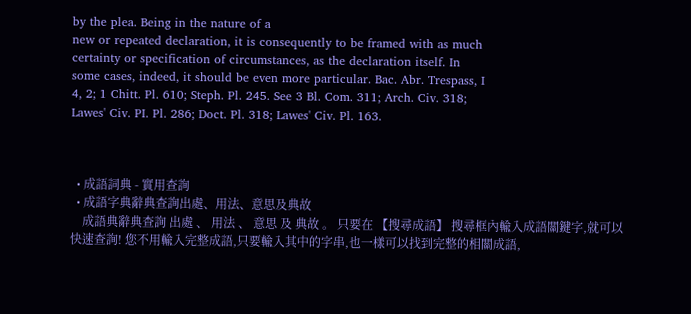by the plea. Being in the nature of a
new or repeated declaration, it is consequently to be framed with as much
certainty or specification of circumstances, as the declaration itself. In
some cases, indeed, it should be even more particular. Bac. Abr. Trespass, I
4, 2; 1 Chitt. Pl. 610; Steph. Pl. 245. See 3 Bl. Com. 311; Arch. Civ. 318;
Lawes' Civ. PI. Pl. 286; Doct. Pl. 318; Lawes' Civ. Pl. 163.



  • 成語詞典 - 實用查詢
  • 成語字典辭典查詢出處、用法、意思及典故
    成語典辭典查詢 出處 、 用法 、 意思 及 典故 。 只要在 【搜尋成語】 搜尋框內輸入成語關鍵字,就可以快速查詢! 您不用輸入完整成語,只要輸入其中的字串,也一樣可以找到完整的相關成語,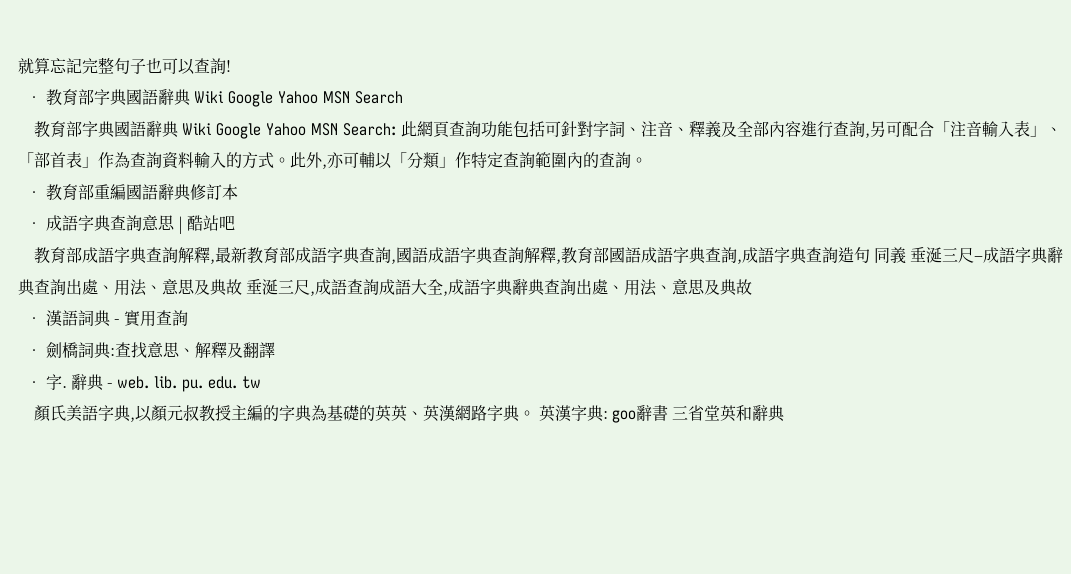就算忘記完整句子也可以查詢!
  • 教育部字典國語辭典 Wiki Google Yahoo MSN Search
    教育部字典國語辭典 Wiki Google Yahoo MSN Search: 此網頁查詢功能包括可針對字詞、注音、釋義及全部內容進行查詢,另可配合「注音輸入表」、「部首表」作為查詢資料輸入的方式。此外,亦可輔以「分類」作特定查詢範圍內的查詢。
  • 教育部重編國語辭典修訂本
  • 成語字典查詢意思 | 酷站吧
    教育部成語字典查詢解釋,最新教育部成語字典查詢,國語成語字典查詢解釋,教育部國語成語字典查詢,成語字典查詢造句 同義 垂涎三尺–成語字典辭典查詢出處、用法、意思及典故 垂涎三尺,成語查詢成語大全,成語字典辭典查詢出處、用法、意思及典故
  • 漢語詞典 - 實用查詢
  • 劍橋詞典:查找意思、解釋及翻譯
  • 字. 辭典 - web. lib. pu. edu. tw
    顏氏美語字典,以顏元叔教授主編的字典為基礎的英英、英漢網路字典。 英漢字典: goo辭書 三省堂英和辭典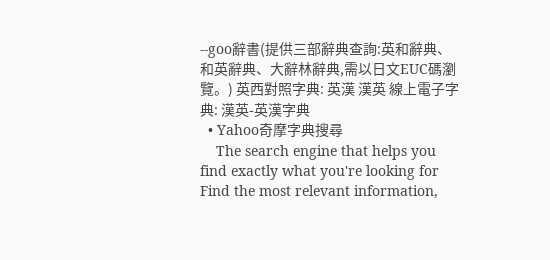--goo辭書(提供三部辭典查詢:英和辭典、和英辭典、大辭林辭典,需以日文EUC碼瀏覽。) 英西對照字典: 英漢 漢英 線上電子字典: 漢英-英漢字典
  • Yahoo奇摩字典搜尋
    The search engine that helps you find exactly what you're looking for Find the most relevant information,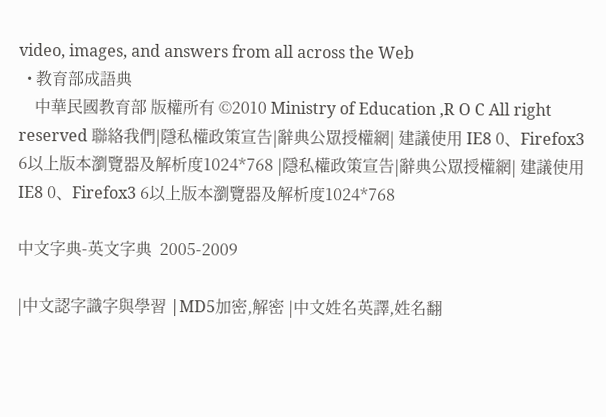video, images, and answers from all across the Web
  • 教育部成語典
    中華民國教育部 版權所有 ©2010 Ministry of Education ,R O C All right reserved 聯絡我們|隱私權政策宣告|辭典公眾授權網| 建議使用 IE8 0、Firefox3 6以上版本瀏覽器及解析度1024*768 |隱私權政策宣告|辭典公眾授權網| 建議使用 IE8 0、Firefox3 6以上版本瀏覽器及解析度1024*768

中文字典-英文字典  2005-2009

|中文認字識字與學習 |MD5加密,解密 |中文姓名英譯,姓名翻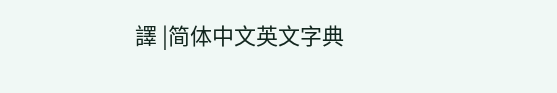譯 |简体中文英文字典